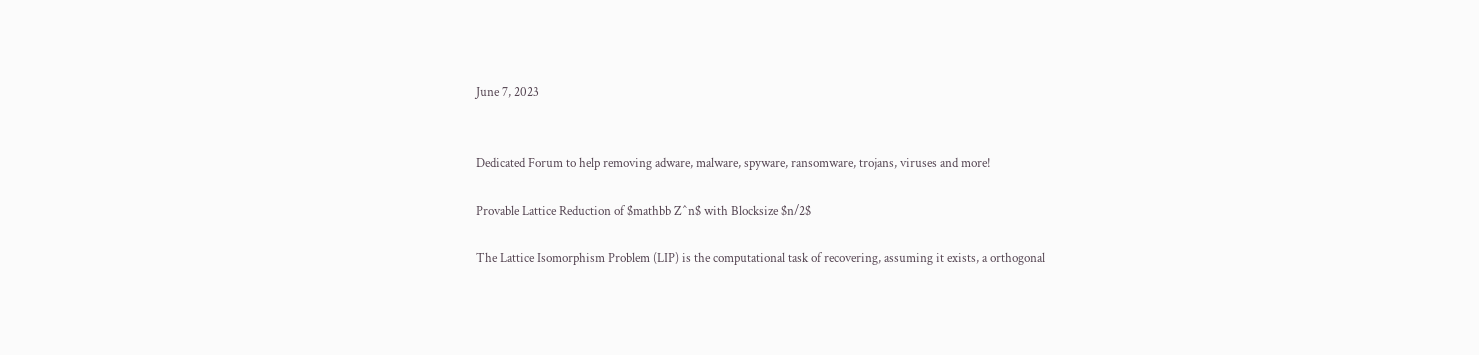June 7, 2023


Dedicated Forum to help removing adware, malware, spyware, ransomware, trojans, viruses and more!

Provable Lattice Reduction of $mathbb Z^n$ with Blocksize $n/2$

The Lattice Isomorphism Problem (LIP) is the computational task of recovering, assuming it exists, a orthogonal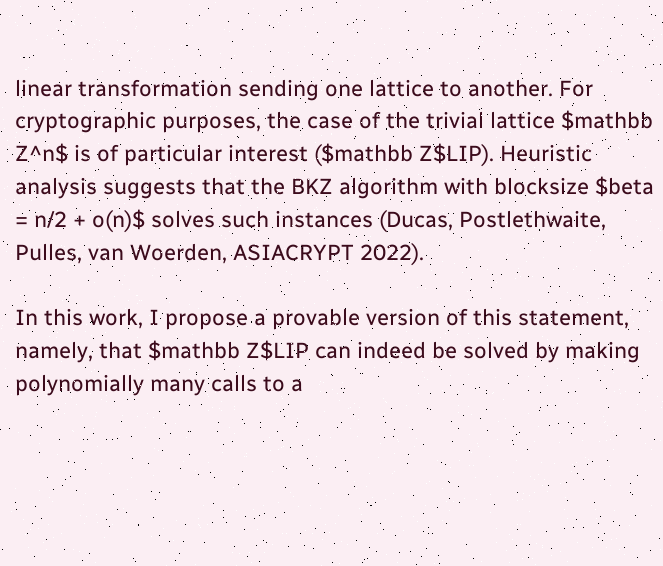linear transformation sending one lattice to another. For cryptographic purposes, the case of the trivial lattice $mathbb Z^n$ is of particular interest ($mathbb Z$LIP). Heuristic analysis suggests that the BKZ algorithm with blocksize $beta = n/2 + o(n)$ solves such instances (Ducas, Postlethwaite, Pulles, van Woerden, ASIACRYPT 2022).

In this work, I propose a provable version of this statement, namely, that $mathbb Z$LIP can indeed be solved by making polynomially many calls to a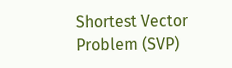Shortest Vector Problem (SVP)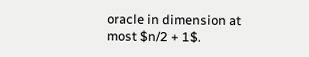oracle in dimension at most $n/2 + 1$.